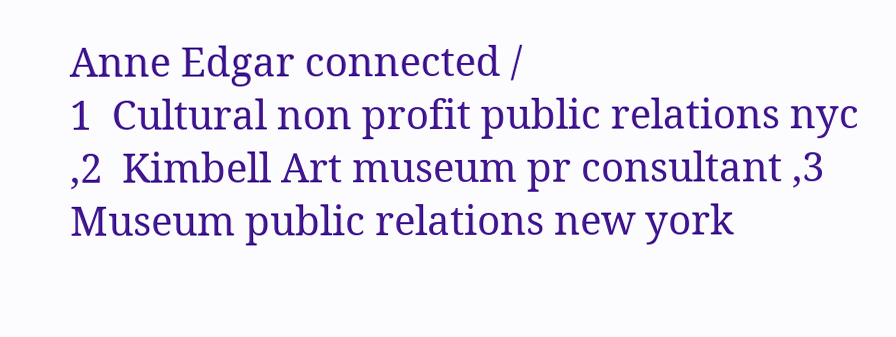Anne Edgar connected /
1  Cultural non profit public relations nyc ,2  Kimbell Art museum pr consultant ,3  Museum public relations new york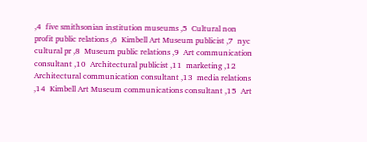,4  five smithsonian institution museums ,5  Cultural non profit public relations ,6  Kimbell Art Museum publicist ,7  nyc cultural pr ,8  Museum public relations ,9  Art communication consultant ,10  Architectural publicist ,11  marketing ,12  Architectural communication consultant ,13  media relations ,14  Kimbell Art Museum communications consultant ,15  Art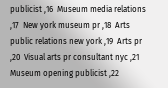publicist ,16  Museum media relations ,17  New york museum pr ,18  Arts public relations new york ,19  Arts pr ,20  Visual arts pr consultant nyc ,21  Museum opening publicist ,22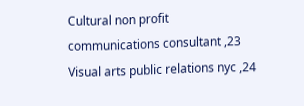Cultural non profit communications consultant ,23  Visual arts public relations nyc ,24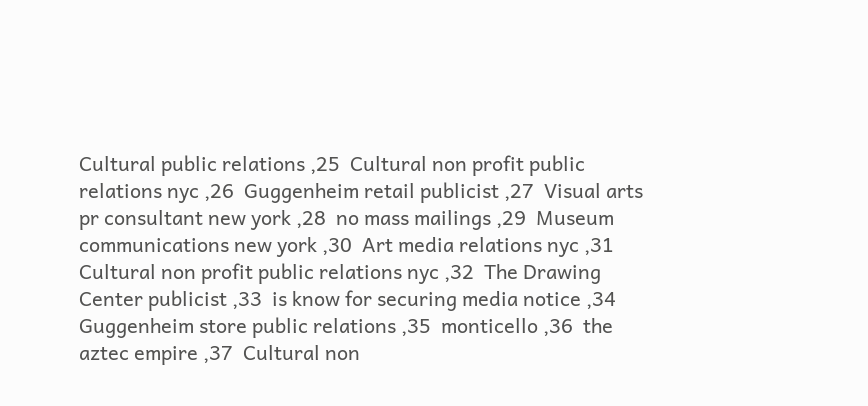Cultural public relations ,25  Cultural non profit public relations nyc ,26  Guggenheim retail publicist ,27  Visual arts pr consultant new york ,28  no mass mailings ,29  Museum communications new york ,30  Art media relations nyc ,31  Cultural non profit public relations nyc ,32  The Drawing Center publicist ,33  is know for securing media notice ,34  Guggenheim store public relations ,35  monticello ,36  the aztec empire ,37  Cultural non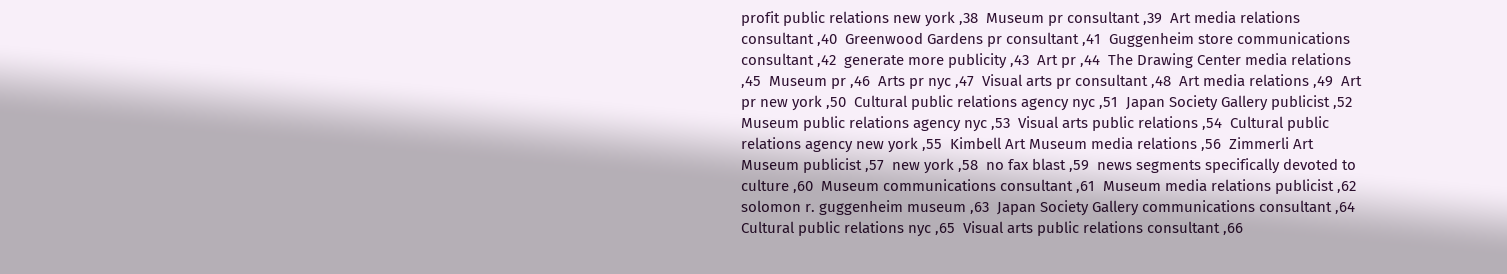profit public relations new york ,38  Museum pr consultant ,39  Art media relations consultant ,40  Greenwood Gardens pr consultant ,41  Guggenheim store communications consultant ,42  generate more publicity ,43  Art pr ,44  The Drawing Center media relations ,45  Museum pr ,46  Arts pr nyc ,47  Visual arts pr consultant ,48  Art media relations ,49  Art pr new york ,50  Cultural public relations agency nyc ,51  Japan Society Gallery publicist ,52  Museum public relations agency nyc ,53  Visual arts public relations ,54  Cultural public relations agency new york ,55  Kimbell Art Museum media relations ,56  Zimmerli Art Museum publicist ,57  new york ,58  no fax blast ,59  news segments specifically devoted to culture ,60  Museum communications consultant ,61  Museum media relations publicist ,62  solomon r. guggenheim museum ,63  Japan Society Gallery communications consultant ,64  Cultural public relations nyc ,65  Visual arts public relations consultant ,66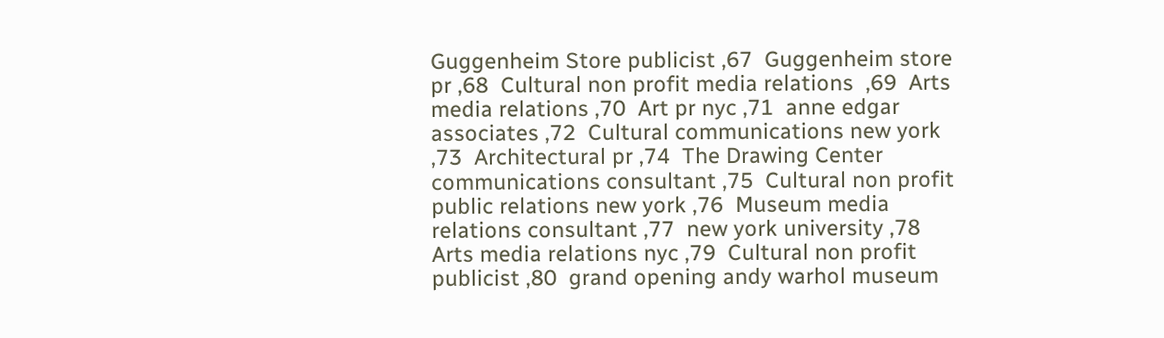Guggenheim Store publicist ,67  Guggenheim store pr ,68  Cultural non profit media relations  ,69  Arts media relations ,70  Art pr nyc ,71  anne edgar associates ,72  Cultural communications new york ,73  Architectural pr ,74  The Drawing Center communications consultant ,75  Cultural non profit public relations new york ,76  Museum media relations consultant ,77  new york university ,78  Arts media relations nyc ,79  Cultural non profit publicist ,80  grand opening andy warhol museum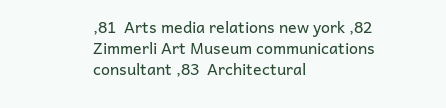,81  Arts media relations new york ,82  Zimmerli Art Museum communications consultant ,83  Architectural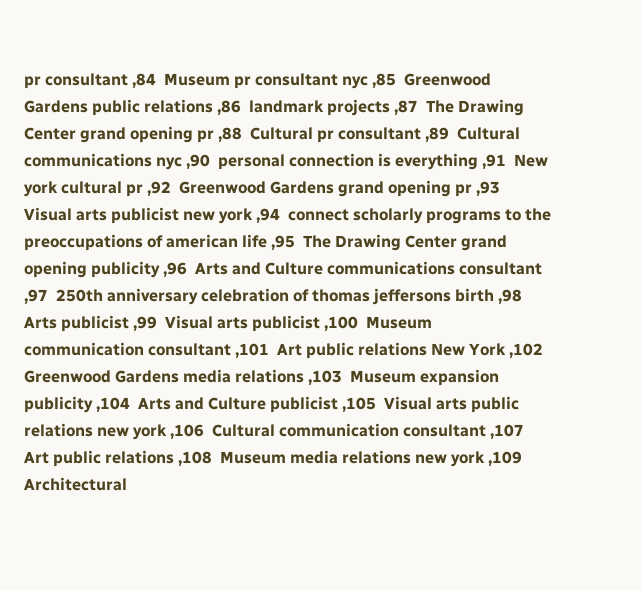pr consultant ,84  Museum pr consultant nyc ,85  Greenwood Gardens public relations ,86  landmark projects ,87  The Drawing Center grand opening pr ,88  Cultural pr consultant ,89  Cultural communications nyc ,90  personal connection is everything ,91  New york cultural pr ,92  Greenwood Gardens grand opening pr ,93  Visual arts publicist new york ,94  connect scholarly programs to the preoccupations of american life ,95  The Drawing Center grand opening publicity ,96  Arts and Culture communications consultant ,97  250th anniversary celebration of thomas jeffersons birth ,98  Arts publicist ,99  Visual arts publicist ,100  Museum communication consultant ,101  Art public relations New York ,102  Greenwood Gardens media relations ,103  Museum expansion publicity ,104  Arts and Culture publicist ,105  Visual arts public relations new york ,106  Cultural communication consultant ,107  Art public relations ,108  Museum media relations new york ,109  Architectural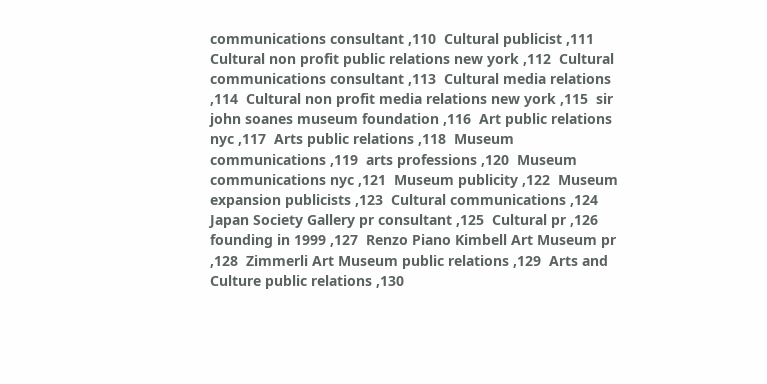communications consultant ,110  Cultural publicist ,111  Cultural non profit public relations new york ,112  Cultural communications consultant ,113  Cultural media relations  ,114  Cultural non profit media relations new york ,115  sir john soanes museum foundation ,116  Art public relations nyc ,117  Arts public relations ,118  Museum communications ,119  arts professions ,120  Museum communications nyc ,121  Museum publicity ,122  Museum expansion publicists ,123  Cultural communications ,124  Japan Society Gallery pr consultant ,125  Cultural pr ,126  founding in 1999 ,127  Renzo Piano Kimbell Art Museum pr ,128  Zimmerli Art Museum public relations ,129  Arts and Culture public relations ,130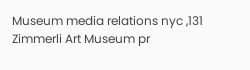Museum media relations nyc ,131  Zimmerli Art Museum pr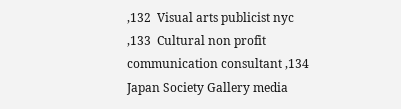,132  Visual arts publicist nyc ,133  Cultural non profit communication consultant ,134  Japan Society Gallery media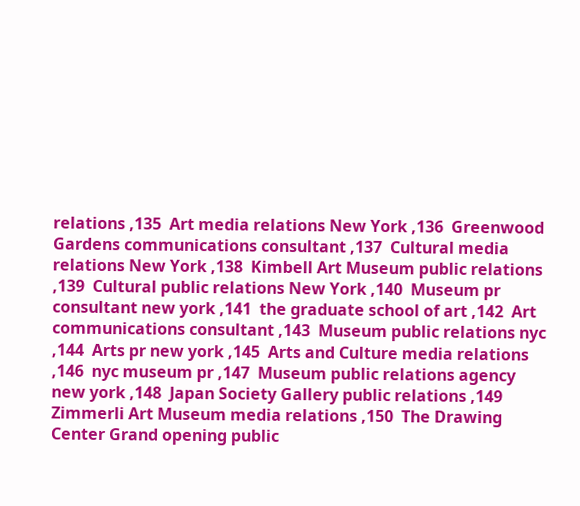relations ,135  Art media relations New York ,136  Greenwood Gardens communications consultant ,137  Cultural media relations New York ,138  Kimbell Art Museum public relations ,139  Cultural public relations New York ,140  Museum pr consultant new york ,141  the graduate school of art ,142  Art communications consultant ,143  Museum public relations nyc ,144  Arts pr new york ,145  Arts and Culture media relations ,146  nyc museum pr ,147  Museum public relations agency new york ,148  Japan Society Gallery public relations ,149  Zimmerli Art Museum media relations ,150  The Drawing Center Grand opening public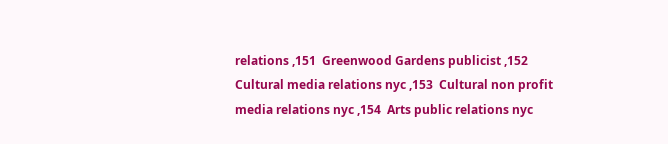relations ,151  Greenwood Gardens publicist ,152  Cultural media relations nyc ,153  Cultural non profit media relations nyc ,154  Arts public relations nyc